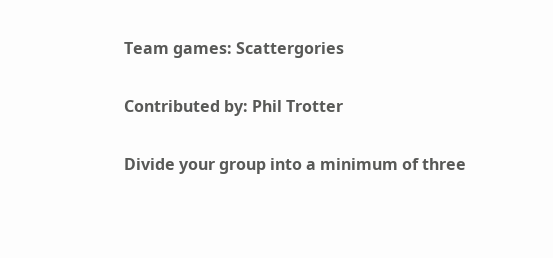Team games: Scattergories

Contributed by: Phil Trotter

Divide your group into a minimum of three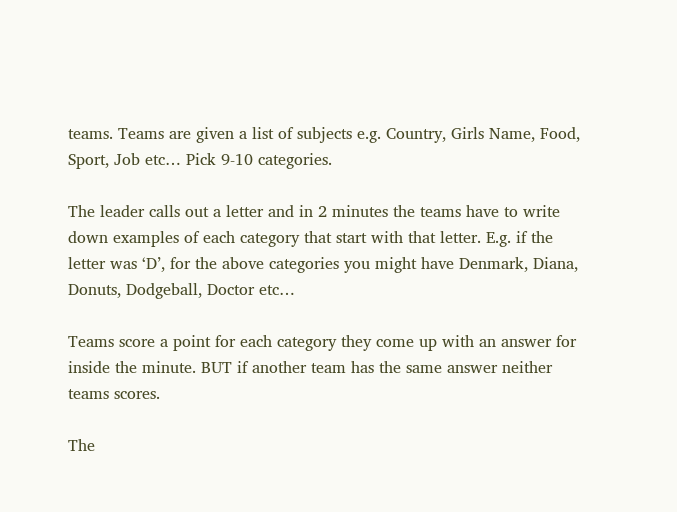teams. Teams are given a list of subjects e.g. Country, Girls Name, Food, Sport, Job etc… Pick 9-10 categories.

The leader calls out a letter and in 2 minutes the teams have to write down examples of each category that start with that letter. E.g. if the letter was ‘D’, for the above categories you might have Denmark, Diana, Donuts, Dodgeball, Doctor etc…

Teams score a point for each category they come up with an answer for inside the minute. BUT if another team has the same answer neither teams scores.

The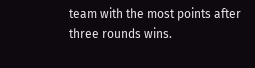team with the most points after three rounds wins.